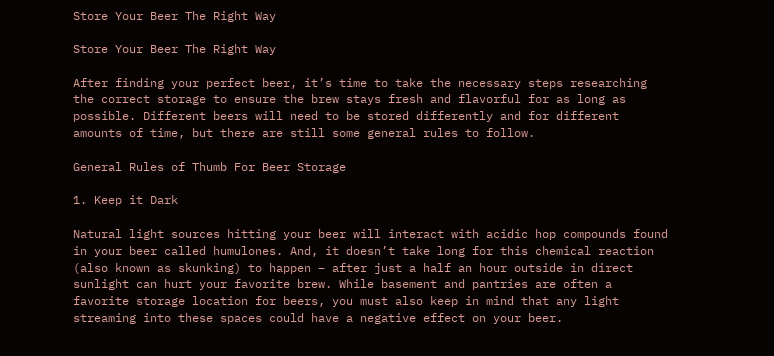Store Your Beer The Right Way

Store Your Beer The Right Way

After finding your perfect beer, it’s time to take the necessary steps researching the correct storage to ensure the brew stays fresh and flavorful for as long as possible. Different beers will need to be stored differently and for different amounts of time, but there are still some general rules to follow.

General Rules of Thumb For Beer Storage

1. Keep it Dark

Natural light sources hitting your beer will interact with acidic hop compounds found in your beer called humulones. And, it doesn’t take long for this chemical reaction (also known as skunking) to happen – after just a half an hour outside in direct sunlight can hurt your favorite brew. While basement and pantries are often a favorite storage location for beers, you must also keep in mind that any light streaming into these spaces could have a negative effect on your beer.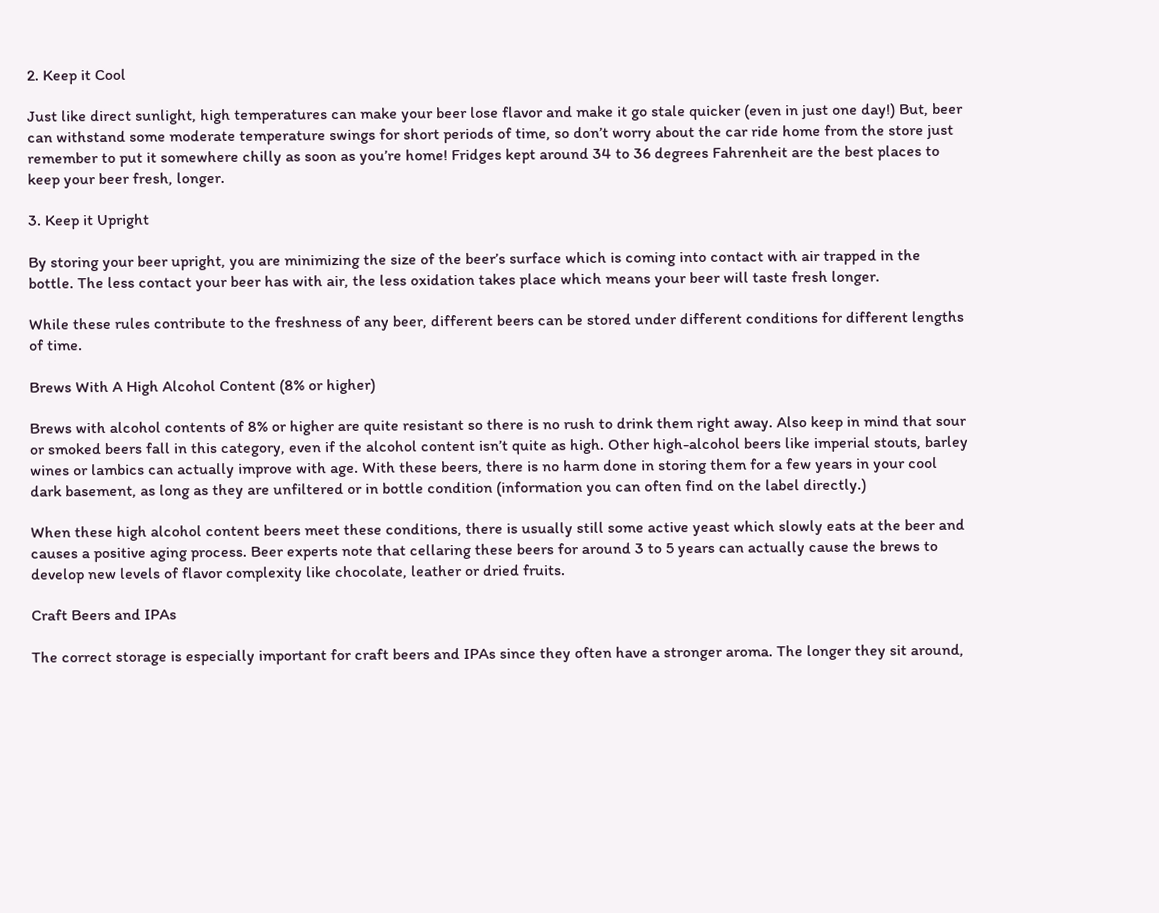2. Keep it Cool

Just like direct sunlight, high temperatures can make your beer lose flavor and make it go stale quicker (even in just one day!) But, beer can withstand some moderate temperature swings for short periods of time, so don’t worry about the car ride home from the store just remember to put it somewhere chilly as soon as you’re home! Fridges kept around 34 to 36 degrees Fahrenheit are the best places to keep your beer fresh, longer.

3. Keep it Upright

By storing your beer upright, you are minimizing the size of the beer’s surface which is coming into contact with air trapped in the bottle. The less contact your beer has with air, the less oxidation takes place which means your beer will taste fresh longer.

While these rules contribute to the freshness of any beer, different beers can be stored under different conditions for different lengths of time.

Brews With A High Alcohol Content (8% or higher)

Brews with alcohol contents of 8% or higher are quite resistant so there is no rush to drink them right away. Also keep in mind that sour or smoked beers fall in this category, even if the alcohol content isn’t quite as high. Other high-alcohol beers like imperial stouts, barley wines or lambics can actually improve with age. With these beers, there is no harm done in storing them for a few years in your cool dark basement, as long as they are unfiltered or in bottle condition (information you can often find on the label directly.)

When these high alcohol content beers meet these conditions, there is usually still some active yeast which slowly eats at the beer and causes a positive aging process. Beer experts note that cellaring these beers for around 3 to 5 years can actually cause the brews to develop new levels of flavor complexity like chocolate, leather or dried fruits.

Craft Beers and IPAs

The correct storage is especially important for craft beers and IPAs since they often have a stronger aroma. The longer they sit around,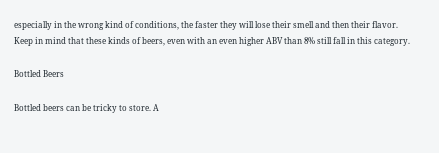especially in the wrong kind of conditions, the faster they will lose their smell and then their flavor. Keep in mind that these kinds of beers, even with an even higher ABV than 8% still fall in this category.

Bottled Beers

Bottled beers can be tricky to store. A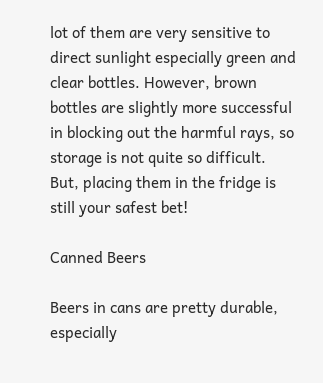lot of them are very sensitive to direct sunlight especially green and clear bottles. However, brown bottles are slightly more successful in blocking out the harmful rays, so storage is not quite so difficult. But, placing them in the fridge is still your safest bet!

Canned Beers

Beers in cans are pretty durable, especially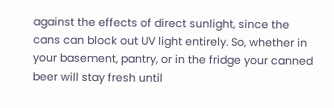against the effects of direct sunlight, since the cans can block out UV light entirely. So, whether in your basement, pantry, or in the fridge your canned beer will stay fresh until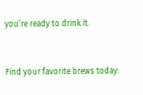you’re ready to drink it.


Find your favorite brews today: